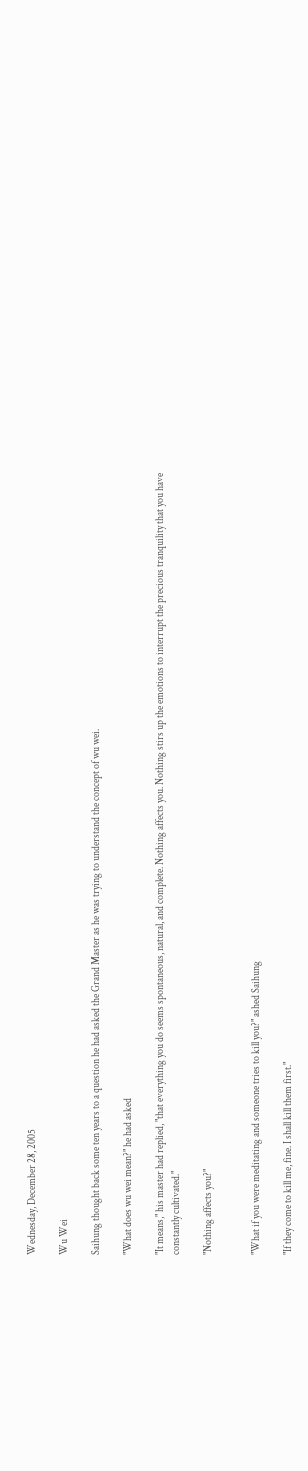Wednesday, December 28, 2005

Wu Wei

Saihung thought back some ten years to a question he had asked the Grand Master as he was trying to understand the concept of wu wei.

"What does wu wei mean?" he had asked

"It means," his master had replied, "that everything you do seems spontaneous, natural, and complete. Nothing affects you. Nothing stirs up the emotions to interrupt the precious tranquility that you have constantly cultivated."

"Nothing affects you?"


"What if you were meditating and someone tries to kill you?" ashed Saihung

"If they come to kill me, fine. I shall kill them first."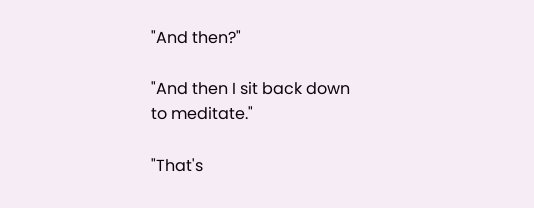"And then?"

"And then I sit back down to meditate."

"That's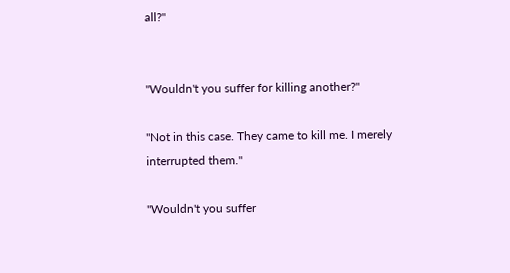all?"


"Wouldn't you suffer for killing another?"

"Not in this case. They came to kill me. I merely interrupted them."

"Wouldn't you suffer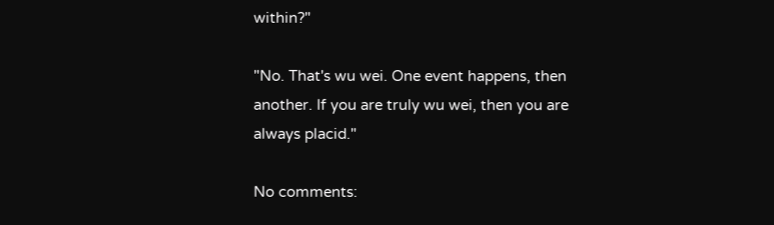within?"

"No. That's wu wei. One event happens, then another. If you are truly wu wei, then you are always placid."

No comments: